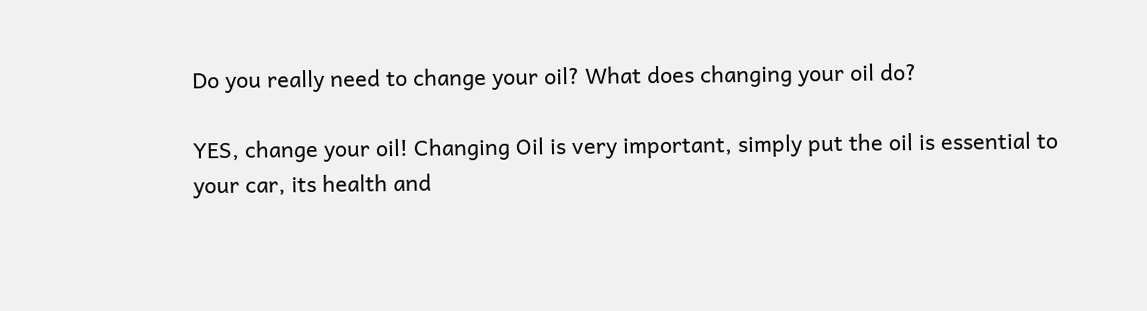Do you really need to change your oil? What does changing your oil do?

YES, change your oil! Changing Oil is very important, simply put the oil is essential to your car, its health and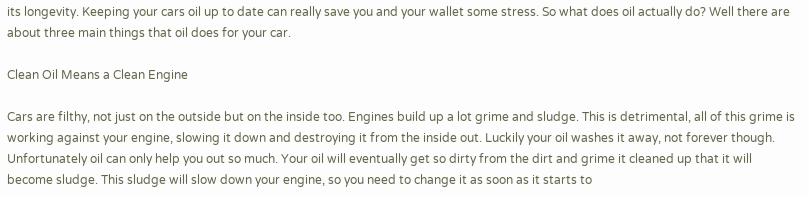its longevity. Keeping your cars oil up to date can really save you and your wallet some stress. So what does oil actually do? Well there are about three main things that oil does for your car.

Clean Oil Means a Clean Engine

Cars are filthy, not just on the outside but on the inside too. Engines build up a lot grime and sludge. This is detrimental, all of this grime is working against your engine, slowing it down and destroying it from the inside out. Luckily your oil washes it away, not forever though. Unfortunately oil can only help you out so much. Your oil will eventually get so dirty from the dirt and grime it cleaned up that it will become sludge. This sludge will slow down your engine, so you need to change it as soon as it starts to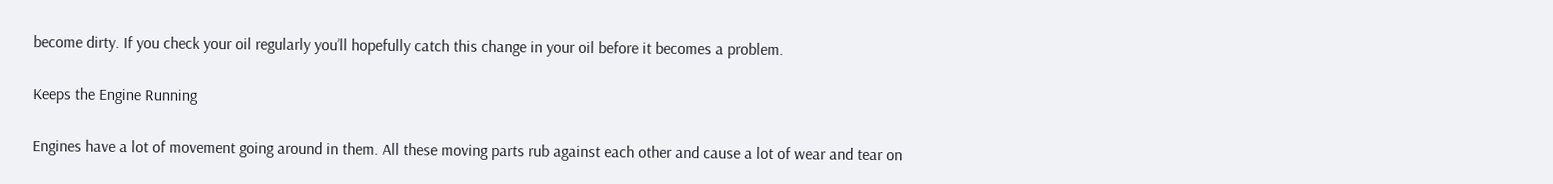become dirty. If you check your oil regularly you’ll hopefully catch this change in your oil before it becomes a problem.

Keeps the Engine Running

Engines have a lot of movement going around in them. All these moving parts rub against each other and cause a lot of wear and tear on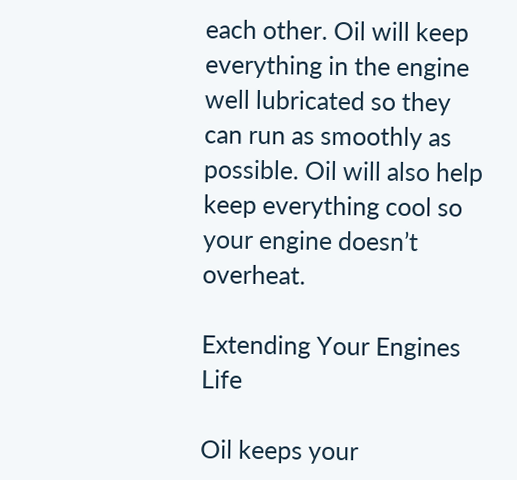each other. Oil will keep everything in the engine well lubricated so they can run as smoothly as possible. Oil will also help keep everything cool so your engine doesn’t overheat.

Extending Your Engines Life

Oil keeps your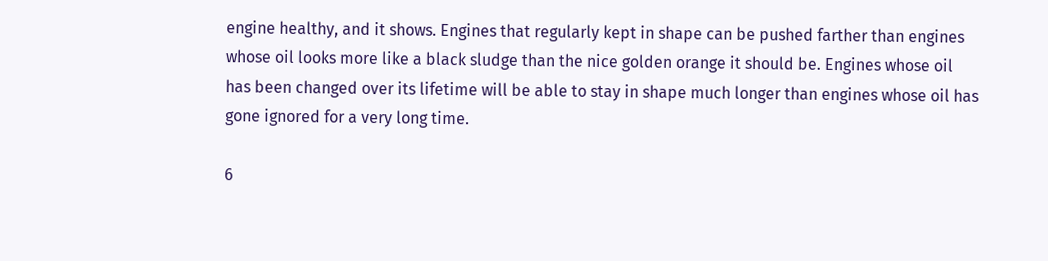engine healthy, and it shows. Engines that regularly kept in shape can be pushed farther than engines whose oil looks more like a black sludge than the nice golden orange it should be. Engines whose oil has been changed over its lifetime will be able to stay in shape much longer than engines whose oil has gone ignored for a very long time.

6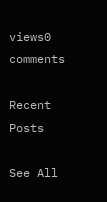views0 comments

Recent Posts

See All